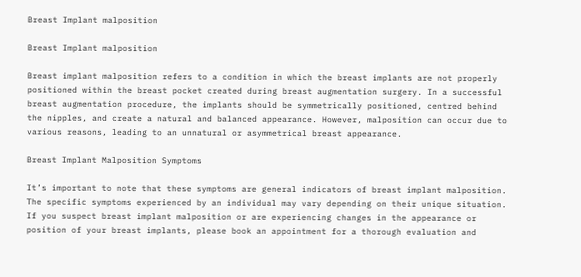Breast Implant malposition

Breast Implant malposition

Breast implant malposition refers to a condition in which the breast implants are not properly positioned within the breast pocket created during breast augmentation surgery. In a successful breast augmentation procedure, the implants should be symmetrically positioned, centred behind the nipples, and create a natural and balanced appearance. However, malposition can occur due to various reasons, leading to an unnatural or asymmetrical breast appearance.

Breast Implant Malposition Symptoms

It’s important to note that these symptoms are general indicators of breast implant malposition. The specific symptoms experienced by an individual may vary depending on their unique situation. If you suspect breast implant malposition or are experiencing changes in the appearance or position of your breast implants, please book an appointment for a thorough evaluation and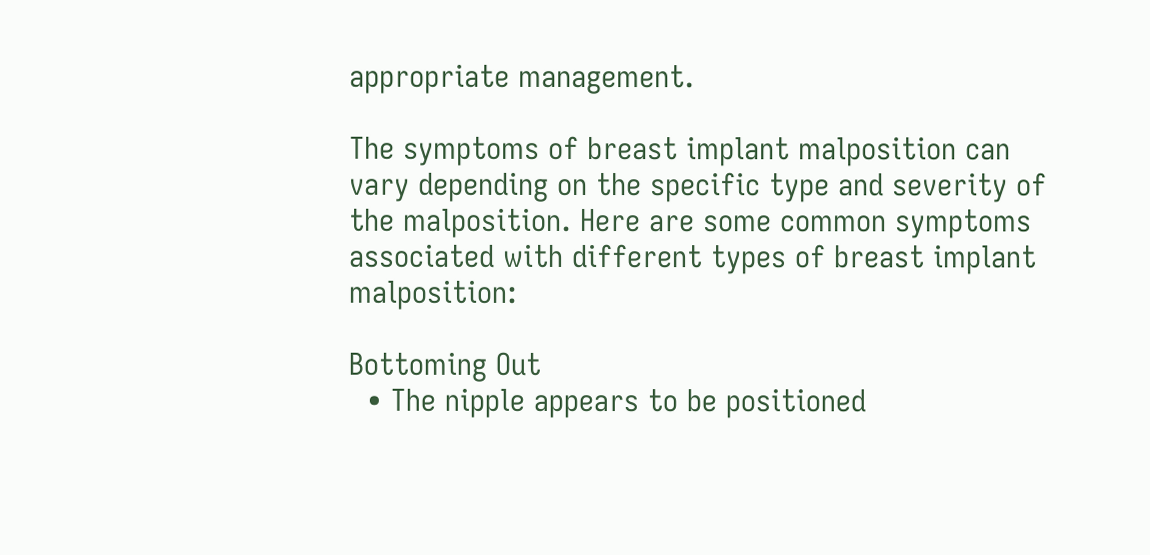appropriate management.

The symptoms of breast implant malposition can vary depending on the specific type and severity of the malposition. Here are some common symptoms associated with different types of breast implant malposition:

Bottoming Out
  • The nipple appears to be positioned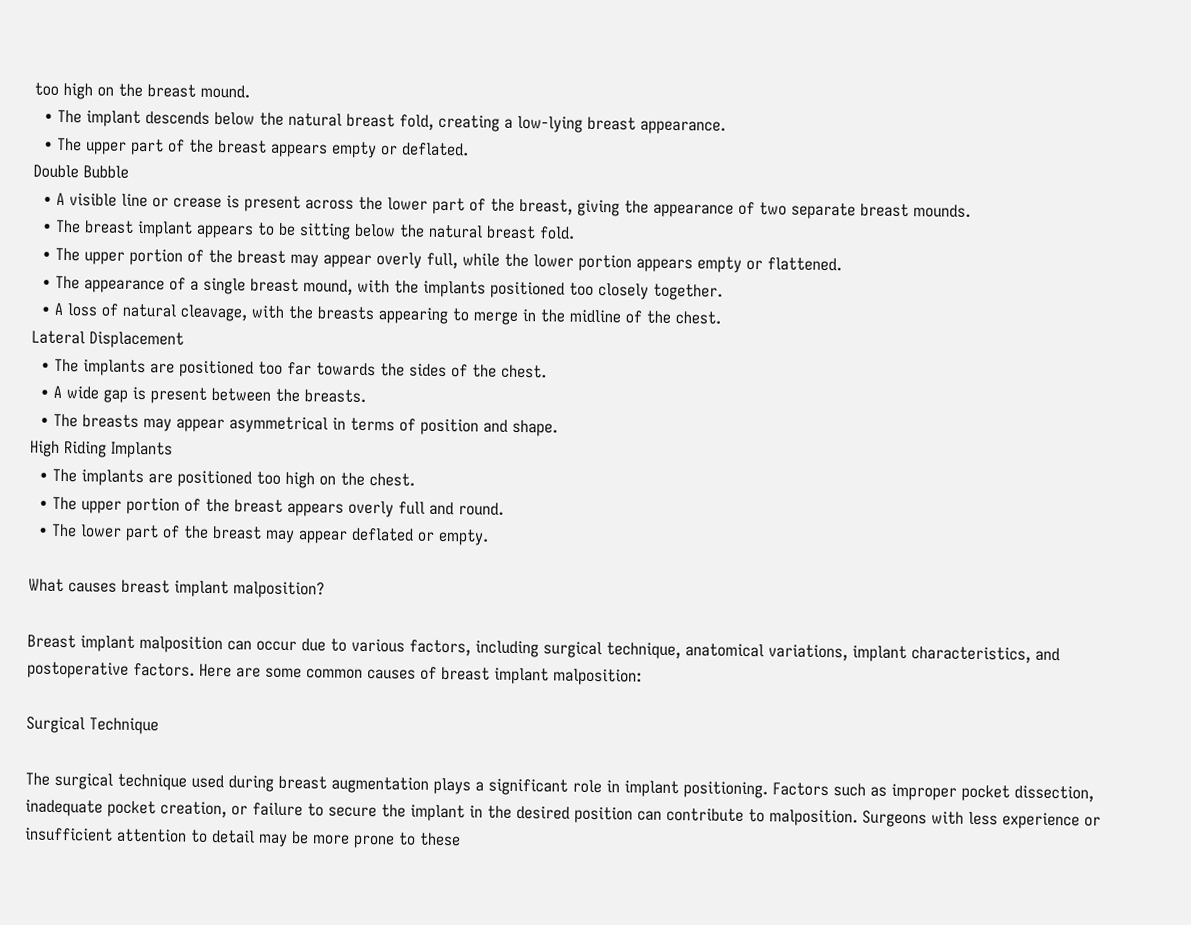too high on the breast mound.
  • The implant descends below the natural breast fold, creating a low-lying breast appearance.
  • The upper part of the breast appears empty or deflated.
Double Bubble
  • A visible line or crease is present across the lower part of the breast, giving the appearance of two separate breast mounds.
  • The breast implant appears to be sitting below the natural breast fold.
  • The upper portion of the breast may appear overly full, while the lower portion appears empty or flattened.
  • The appearance of a single breast mound, with the implants positioned too closely together.
  • A loss of natural cleavage, with the breasts appearing to merge in the midline of the chest.
Lateral Displacement
  • The implants are positioned too far towards the sides of the chest.
  • A wide gap is present between the breasts.
  • The breasts may appear asymmetrical in terms of position and shape.
High Riding Implants
  • The implants are positioned too high on the chest.
  • The upper portion of the breast appears overly full and round.
  • The lower part of the breast may appear deflated or empty.

What causes breast implant malposition?

Breast implant malposition can occur due to various factors, including surgical technique, anatomical variations, implant characteristics, and postoperative factors. Here are some common causes of breast implant malposition:

Surgical Technique

The surgical technique used during breast augmentation plays a significant role in implant positioning. Factors such as improper pocket dissection, inadequate pocket creation, or failure to secure the implant in the desired position can contribute to malposition. Surgeons with less experience or insufficient attention to detail may be more prone to these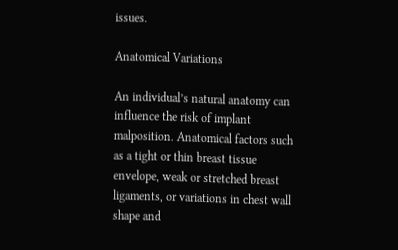issues.

Anatomical Variations

An individual’s natural anatomy can influence the risk of implant malposition. Anatomical factors such as a tight or thin breast tissue envelope, weak or stretched breast ligaments, or variations in chest wall shape and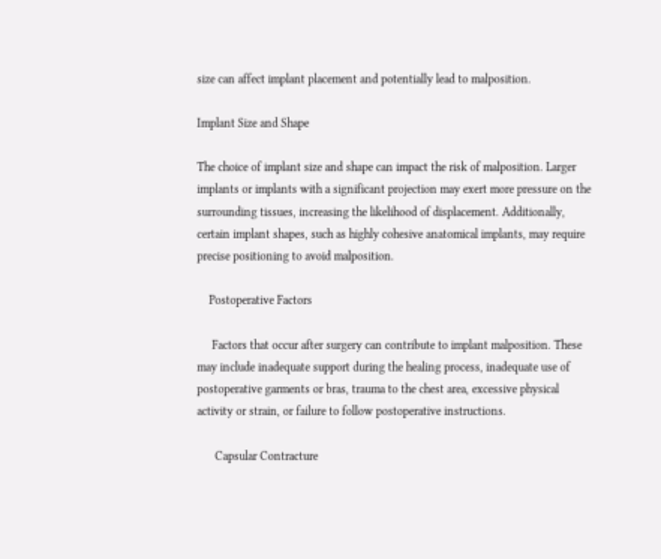size can affect implant placement and potentially lead to malposition.

Implant Size and Shape

The choice of implant size and shape can impact the risk of malposition. Larger implants or implants with a significant projection may exert more pressure on the surrounding tissues, increasing the likelihood of displacement. Additionally, certain implant shapes, such as highly cohesive anatomical implants, may require precise positioning to avoid malposition.

    Postoperative Factors

     Factors that occur after surgery can contribute to implant malposition. These may include inadequate support during the healing process, inadequate use of postoperative garments or bras, trauma to the chest area, excessive physical activity or strain, or failure to follow postoperative instructions.

      Capsular Contracture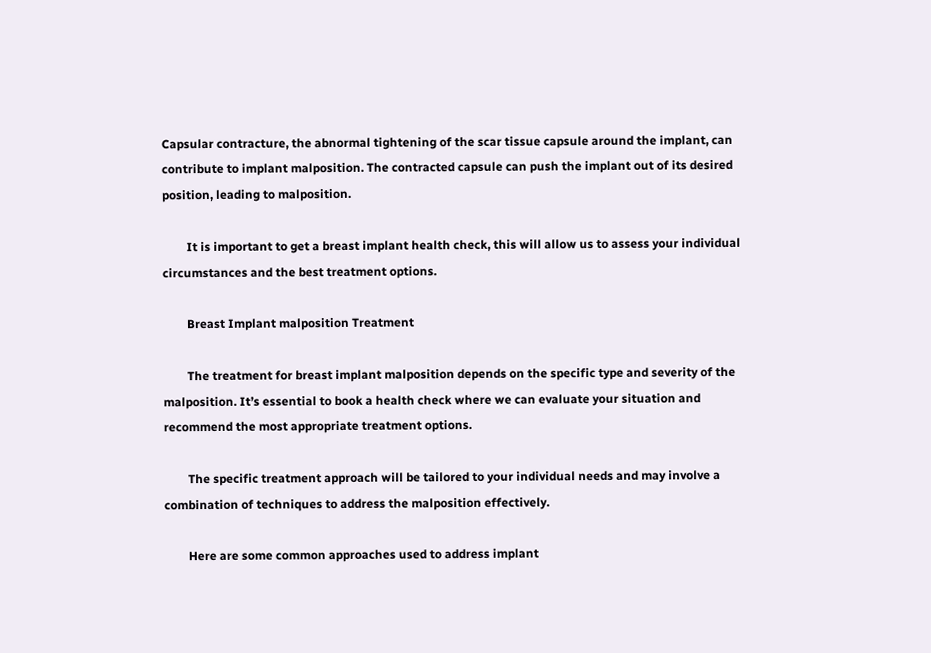Capsular contracture, the abnormal tightening of the scar tissue capsule around the implant, can contribute to implant malposition. The contracted capsule can push the implant out of its desired position, leading to malposition.

        It is important to get a breast implant health check, this will allow us to assess your individual circumstances and the best treatment options.

        Breast Implant malposition Treatment

        The treatment for breast implant malposition depends on the specific type and severity of the malposition. It’s essential to book a health check where we can evaluate your situation and recommend the most appropriate treatment options.

        The specific treatment approach will be tailored to your individual needs and may involve a combination of techniques to address the malposition effectively.

        Here are some common approaches used to address implant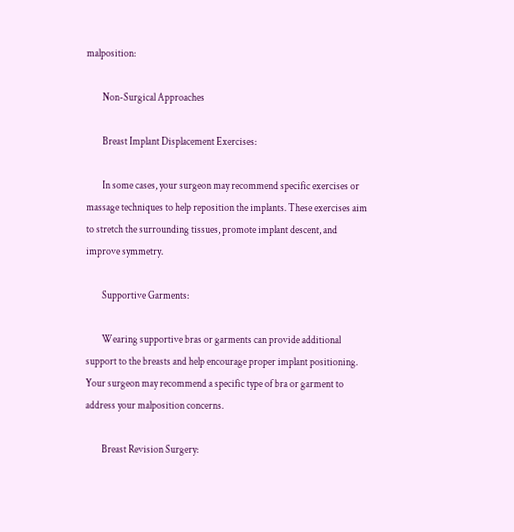malposition:

        Non-Surgical Approaches

        Breast Implant Displacement Exercises:

        In some cases, your surgeon may recommend specific exercises or massage techniques to help reposition the implants. These exercises aim to stretch the surrounding tissues, promote implant descent, and improve symmetry.

        Supportive Garments:

        Wearing supportive bras or garments can provide additional support to the breasts and help encourage proper implant positioning. Your surgeon may recommend a specific type of bra or garment to address your malposition concerns.

        Breast Revision Surgery: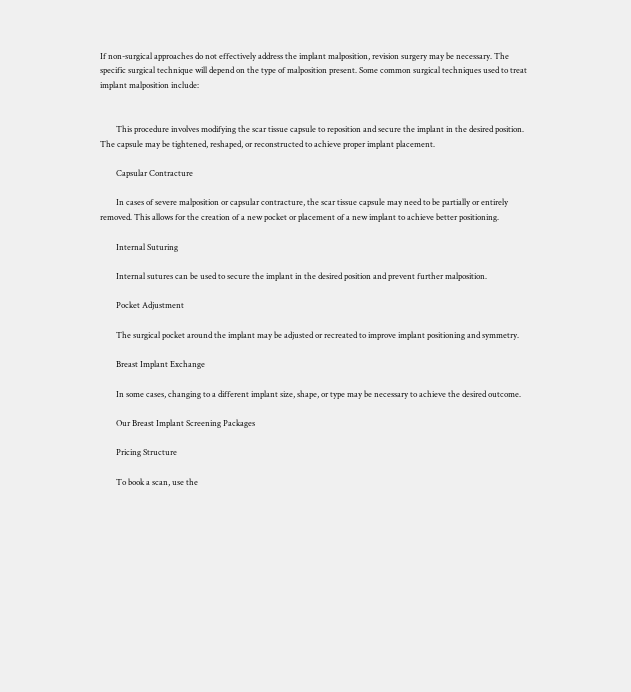If non-surgical approaches do not effectively address the implant malposition, revision surgery may be necessary. The specific surgical technique will depend on the type of malposition present. Some common surgical techniques used to treat implant malposition include:


        This procedure involves modifying the scar tissue capsule to reposition and secure the implant in the desired position. The capsule may be tightened, reshaped, or reconstructed to achieve proper implant placement.

        Capsular Contracture

        In cases of severe malposition or capsular contracture, the scar tissue capsule may need to be partially or entirely removed. This allows for the creation of a new pocket or placement of a new implant to achieve better positioning.

        Internal Suturing

        Internal sutures can be used to secure the implant in the desired position and prevent further malposition.

        Pocket Adjustment

        The surgical pocket around the implant may be adjusted or recreated to improve implant positioning and symmetry.

        Breast Implant Exchange

        In some cases, changing to a different implant size, shape, or type may be necessary to achieve the desired outcome.

        Our Breast Implant Screening Packages

        Pricing Structure

        To book a scan, use the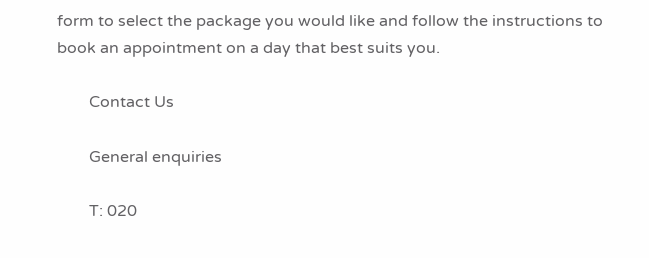form to select the package you would like and follow the instructions to book an appointment on a day that best suits you.

        Contact Us

        General enquiries

        T: 020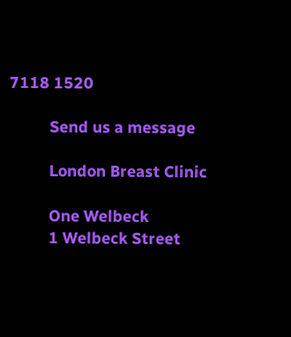7118 1520

          Send us a message

          London Breast Clinic

          One Welbeck
          1 Welbeck Street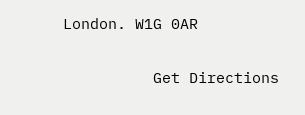London. W1G 0AR

          Get Directions